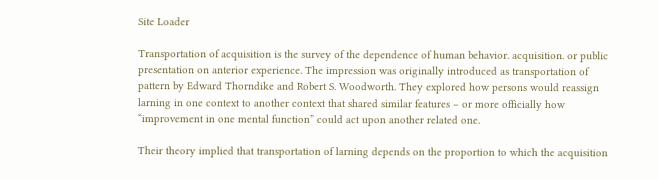Site Loader

Transportation of acquisition is the survey of the dependence of human behavior. acquisition. or public presentation on anterior experience. The impression was originally introduced as transportation of pattern by Edward Thorndike and Robert S. Woodworth. They explored how persons would reassign larning in one context to another context that shared similar features – or more officially how “improvement in one mental function” could act upon another related one.

Their theory implied that transportation of larning depends on the proportion to which the acquisition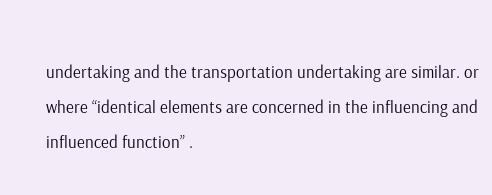undertaking and the transportation undertaking are similar. or where “identical elements are concerned in the influencing and influenced function” .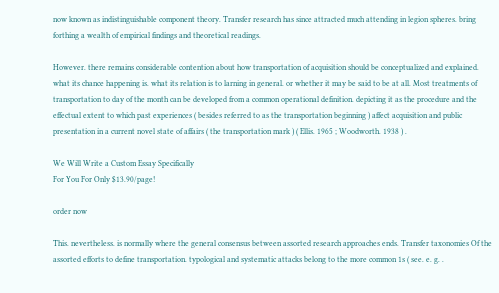now known as indistinguishable component theory. Transfer research has since attracted much attending in legion spheres. bring forthing a wealth of empirical findings and theoretical readings.

However. there remains considerable contention about how transportation of acquisition should be conceptualized and explained. what its chance happening is. what its relation is to larning in general. or whether it may be said to be at all. Most treatments of transportation to day of the month can be developed from a common operational definition. depicting it as the procedure and the effectual extent to which past experiences ( besides referred to as the transportation beginning ) affect acquisition and public presentation in a current novel state of affairs ( the transportation mark ) ( Ellis. 1965 ; Woodworth. 1938 ) .

We Will Write a Custom Essay Specifically
For You For Only $13.90/page!

order now

This. nevertheless. is normally where the general consensus between assorted research approaches ends. Transfer taxonomies Of the assorted efforts to define transportation. typological and systematic attacks belong to the more common 1s ( see. e. g. .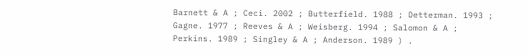Barnett & A ; Ceci. 2002 ; Butterfield. 1988 ; Detterman. 1993 ; Gagne. 1977 ; Reeves & A ; Weisberg. 1994 ; Salomon & A ; Perkins. 1989 ; Singley & A ; Anderson. 1989 ) .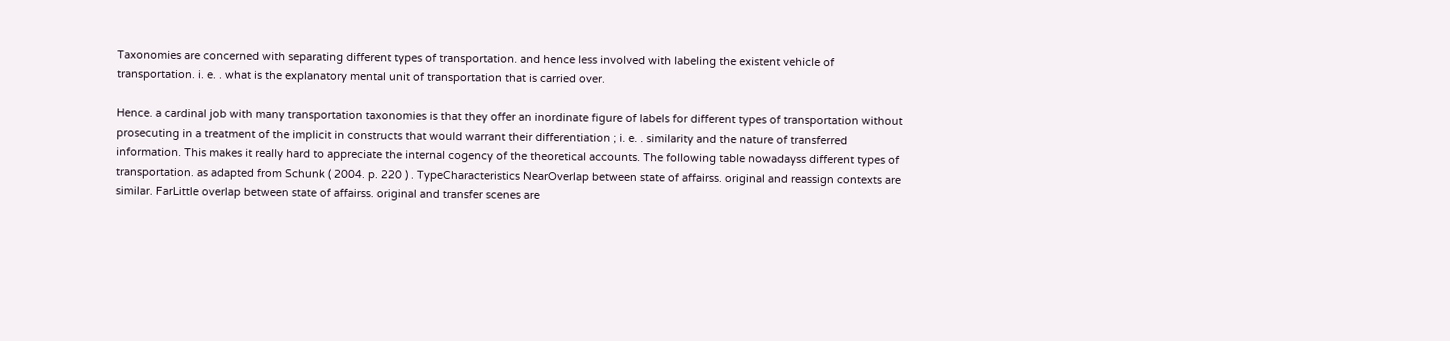Taxonomies are concerned with separating different types of transportation. and hence less involved with labeling the existent vehicle of transportation. i. e. . what is the explanatory mental unit of transportation that is carried over.

Hence. a cardinal job with many transportation taxonomies is that they offer an inordinate figure of labels for different types of transportation without prosecuting in a treatment of the implicit in constructs that would warrant their differentiation ; i. e. . similarity and the nature of transferred information. This makes it really hard to appreciate the internal cogency of the theoretical accounts. The following table nowadayss different types of transportation. as adapted from Schunk ( 2004. p. 220 ) . TypeCharacteristics NearOverlap between state of affairss. original and reassign contexts are similar. FarLittle overlap between state of affairss. original and transfer scenes are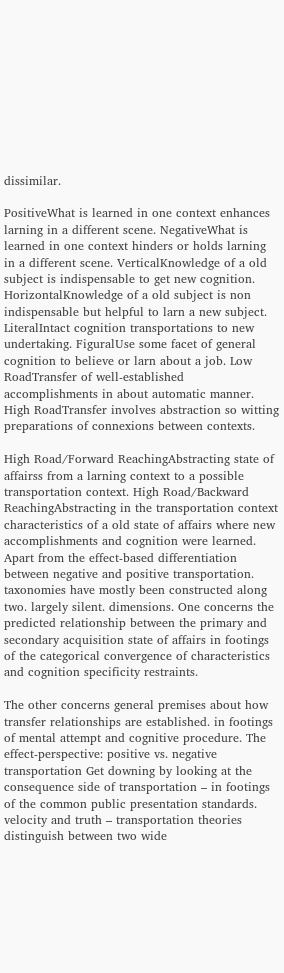dissimilar.

PositiveWhat is learned in one context enhances larning in a different scene. NegativeWhat is learned in one context hinders or holds larning in a different scene. VerticalKnowledge of a old subject is indispensable to get new cognition. HorizontalKnowledge of a old subject is non indispensable but helpful to larn a new subject. LiteralIntact cognition transportations to new undertaking. FiguralUse some facet of general cognition to believe or larn about a job. Low RoadTransfer of well-established accomplishments in about automatic manner. High RoadTransfer involves abstraction so witting preparations of connexions between contexts.

High Road/Forward ReachingAbstracting state of affairss from a larning context to a possible transportation context. High Road/Backward ReachingAbstracting in the transportation context characteristics of a old state of affairs where new accomplishments and cognition were learned. Apart from the effect-based differentiation between negative and positive transportation. taxonomies have mostly been constructed along two. largely silent. dimensions. One concerns the predicted relationship between the primary and secondary acquisition state of affairs in footings of the categorical convergence of characteristics and cognition specificity restraints.

The other concerns general premises about how transfer relationships are established. in footings of mental attempt and cognitive procedure. The effect-perspective: positive vs. negative transportation Get downing by looking at the consequence side of transportation – in footings of the common public presentation standards. velocity and truth – transportation theories distinguish between two wide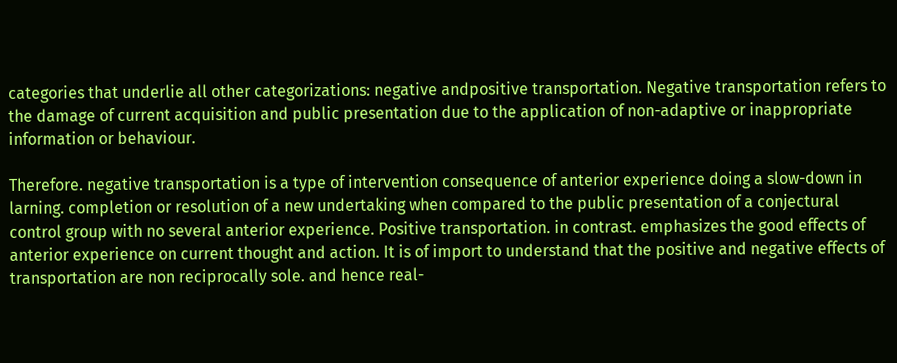categories that underlie all other categorizations: negative andpositive transportation. Negative transportation refers to the damage of current acquisition and public presentation due to the application of non-adaptive or inappropriate information or behaviour.

Therefore. negative transportation is a type of intervention consequence of anterior experience doing a slow-down in larning. completion or resolution of a new undertaking when compared to the public presentation of a conjectural control group with no several anterior experience. Positive transportation. in contrast. emphasizes the good effects of anterior experience on current thought and action. It is of import to understand that the positive and negative effects of transportation are non reciprocally sole. and hence real-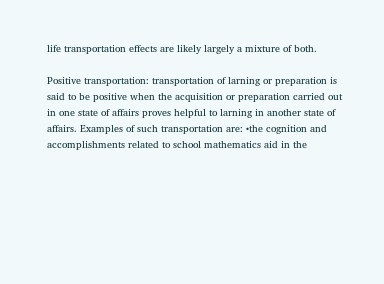life transportation effects are likely largely a mixture of both.

Positive transportation: transportation of larning or preparation is said to be positive when the acquisition or preparation carried out in one state of affairs proves helpful to larning in another state of affairs. Examples of such transportation are: •the cognition and accomplishments related to school mathematics aid in the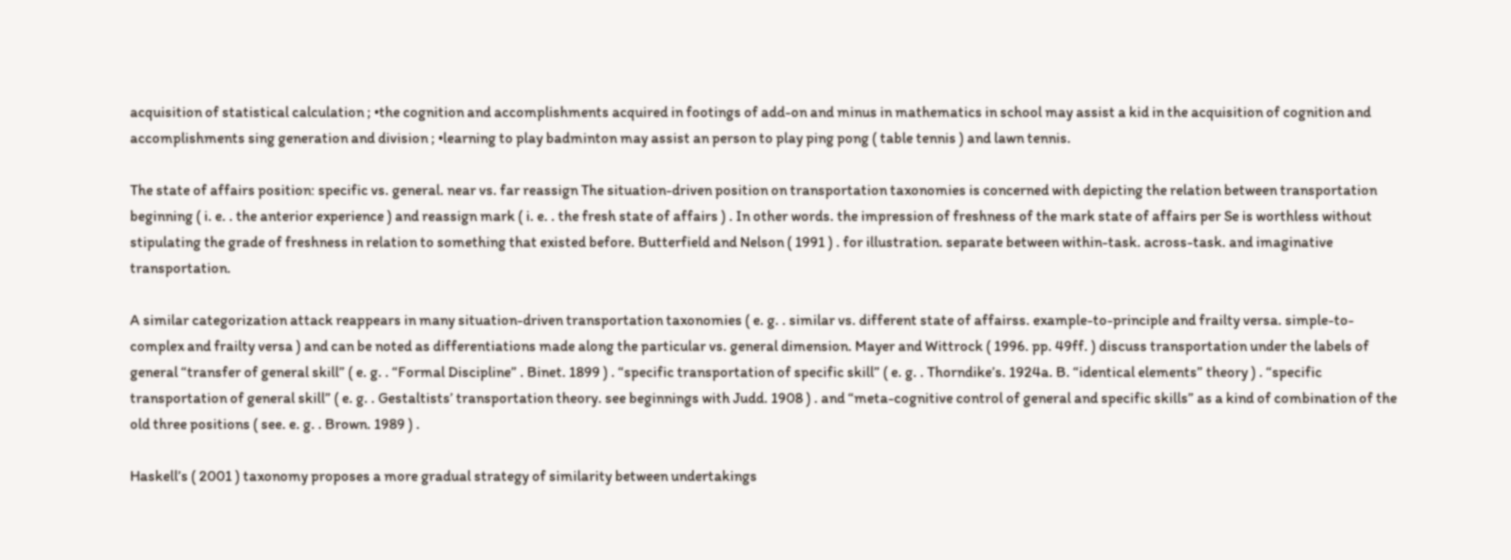acquisition of statistical calculation ; •the cognition and accomplishments acquired in footings of add-on and minus in mathematics in school may assist a kid in the acquisition of cognition and accomplishments sing generation and division ; •learning to play badminton may assist an person to play ping pong ( table tennis ) and lawn tennis.

The state of affairs position: specific vs. general. near vs. far reassign The situation-driven position on transportation taxonomies is concerned with depicting the relation between transportation beginning ( i. e. . the anterior experience ) and reassign mark ( i. e. . the fresh state of affairs ) . In other words. the impression of freshness of the mark state of affairs per Se is worthless without stipulating the grade of freshness in relation to something that existed before. Butterfield and Nelson ( 1991 ) . for illustration. separate between within-task. across-task. and imaginative transportation.

A similar categorization attack reappears in many situation-driven transportation taxonomies ( e. g. . similar vs. different state of affairss. example-to-principle and frailty versa. simple-to-complex and frailty versa ) and can be noted as differentiations made along the particular vs. general dimension. Mayer and Wittrock ( 1996. pp. 49ff. ) discuss transportation under the labels of general “transfer of general skill” ( e. g. . “Formal Discipline” . Binet. 1899 ) . “specific transportation of specific skill” ( e. g. . Thorndike’s. 1924a. B. “identical elements” theory ) . “specific transportation of general skill” ( e. g. . Gestaltists’ transportation theory. see beginnings with Judd. 1908 ) . and “meta-cognitive control of general and specific skills” as a kind of combination of the old three positions ( see. e. g. . Brown. 1989 ) .

Haskell’s ( 2001 ) taxonomy proposes a more gradual strategy of similarity between undertakings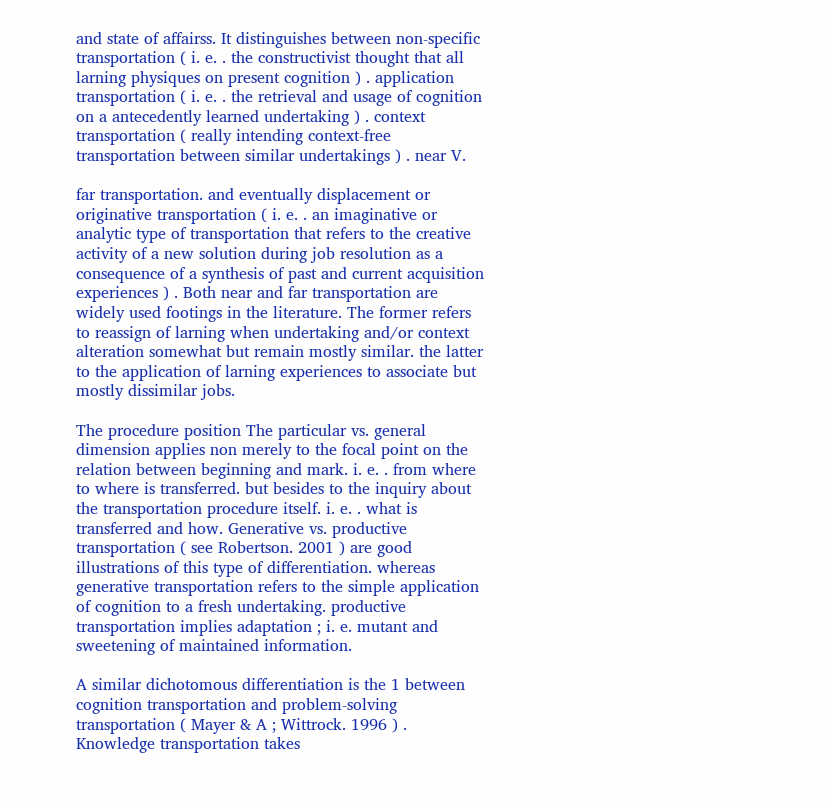and state of affairss. It distinguishes between non-specific transportation ( i. e. . the constructivist thought that all larning physiques on present cognition ) . application transportation ( i. e. . the retrieval and usage of cognition on a antecedently learned undertaking ) . context transportation ( really intending context-free transportation between similar undertakings ) . near V.

far transportation. and eventually displacement or originative transportation ( i. e. . an imaginative or analytic type of transportation that refers to the creative activity of a new solution during job resolution as a consequence of a synthesis of past and current acquisition experiences ) . Both near and far transportation are widely used footings in the literature. The former refers to reassign of larning when undertaking and/or context alteration somewhat but remain mostly similar. the latter to the application of larning experiences to associate but mostly dissimilar jobs.

The procedure position The particular vs. general dimension applies non merely to the focal point on the relation between beginning and mark. i. e. . from where to where is transferred. but besides to the inquiry about the transportation procedure itself. i. e. . what is transferred and how. Generative vs. productive transportation ( see Robertson. 2001 ) are good illustrations of this type of differentiation. whereas generative transportation refers to the simple application of cognition to a fresh undertaking. productive transportation implies adaptation ; i. e. mutant and sweetening of maintained information.

A similar dichotomous differentiation is the 1 between cognition transportation and problem-solving transportation ( Mayer & A ; Wittrock. 1996 ) . Knowledge transportation takes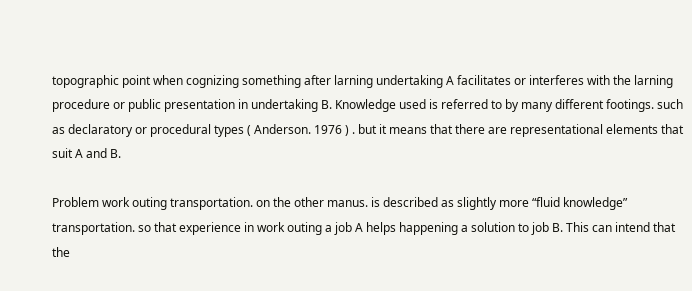topographic point when cognizing something after larning undertaking A facilitates or interferes with the larning procedure or public presentation in undertaking B. Knowledge used is referred to by many different footings. such as declaratory or procedural types ( Anderson. 1976 ) . but it means that there are representational elements that suit A and B.

Problem work outing transportation. on the other manus. is described as slightly more “fluid knowledge” transportation. so that experience in work outing a job A helps happening a solution to job B. This can intend that the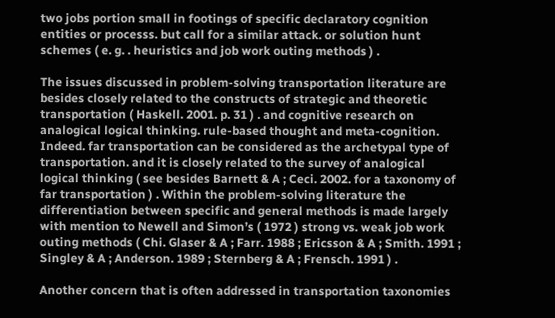two jobs portion small in footings of specific declaratory cognition entities or processs. but call for a similar attack. or solution hunt schemes ( e. g. . heuristics and job work outing methods ) .

The issues discussed in problem-solving transportation literature are besides closely related to the constructs of strategic and theoretic transportation ( Haskell. 2001. p. 31 ) . and cognitive research on analogical logical thinking. rule-based thought and meta-cognition. Indeed. far transportation can be considered as the archetypal type of transportation. and it is closely related to the survey of analogical logical thinking ( see besides Barnett & A ; Ceci. 2002. for a taxonomy of far transportation ) . Within the problem-solving literature the differentiation between specific and general methods is made largely with mention to Newell and Simon’s ( 1972 ) strong vs. weak job work outing methods ( Chi. Glaser & A ; Farr. 1988 ; Ericsson & A ; Smith. 1991 ; Singley & A ; Anderson. 1989 ; Sternberg & A ; Frensch. 1991 ) .

Another concern that is often addressed in transportation taxonomies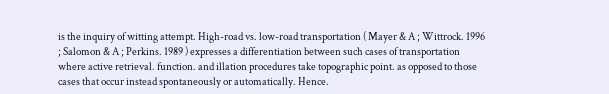is the inquiry of witting attempt. High-road vs. low-road transportation ( Mayer & A ; Wittrock. 1996 ; Salomon & A ; Perkins. 1989 ) expresses a differentiation between such cases of transportation where active retrieval. function. and illation procedures take topographic point. as opposed to those cases that occur instead spontaneously or automatically. Hence.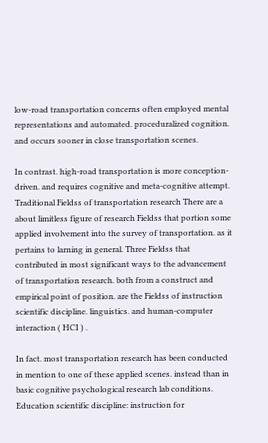low-road transportation concerns often employed mental representations and automated. proceduralized cognition. and occurs sooner in close transportation scenes.

In contrast. high-road transportation is more conception-driven. and requires cognitive and meta-cognitive attempt. Traditional Fieldss of transportation research There are a about limitless figure of research Fieldss that portion some applied involvement into the survey of transportation. as it pertains to larning in general. Three Fieldss that contributed in most significant ways to the advancement of transportation research. both from a construct and empirical point of position. are the Fieldss of instruction scientific discipline. linguistics. and human-computer interaction ( HCI ) .

In fact. most transportation research has been conducted in mention to one of these applied scenes. instead than in basic cognitive psychological research lab conditions. Education scientific discipline: instruction for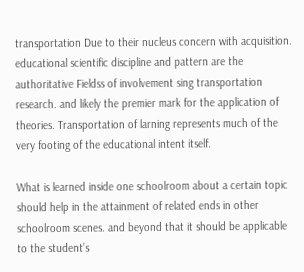transportation Due to their nucleus concern with acquisition. educational scientific discipline and pattern are the authoritative Fieldss of involvement sing transportation research. and likely the premier mark for the application of theories. Transportation of larning represents much of the very footing of the educational intent itself.

What is learned inside one schoolroom about a certain topic should help in the attainment of related ends in other schoolroom scenes. and beyond that it should be applicable to the student’s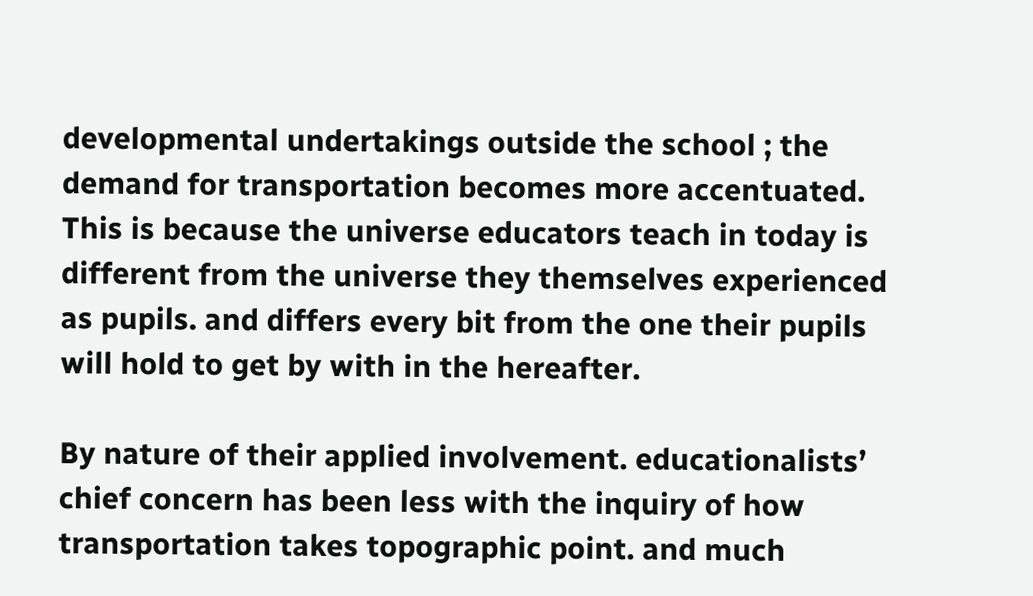developmental undertakings outside the school ; the demand for transportation becomes more accentuated. This is because the universe educators teach in today is different from the universe they themselves experienced as pupils. and differs every bit from the one their pupils will hold to get by with in the hereafter.

By nature of their applied involvement. educationalists’ chief concern has been less with the inquiry of how transportation takes topographic point. and much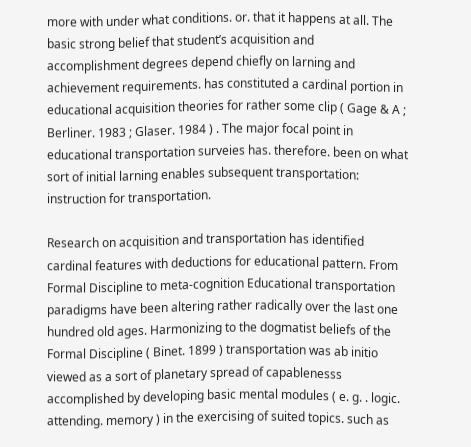more with under what conditions. or. that it happens at all. The basic strong belief that student’s acquisition and accomplishment degrees depend chiefly on larning and achievement requirements. has constituted a cardinal portion in educational acquisition theories for rather some clip ( Gage & A ; Berliner. 1983 ; Glaser. 1984 ) . The major focal point in educational transportation surveies has. therefore. been on what sort of initial larning enables subsequent transportation: instruction for transportation.

Research on acquisition and transportation has identified cardinal features with deductions for educational pattern. From Formal Discipline to meta-cognition Educational transportation paradigms have been altering rather radically over the last one hundred old ages. Harmonizing to the dogmatist beliefs of the Formal Discipline ( Binet. 1899 ) transportation was ab initio viewed as a sort of planetary spread of capablenesss accomplished by developing basic mental modules ( e. g. . logic. attending. memory ) in the exercising of suited topics. such as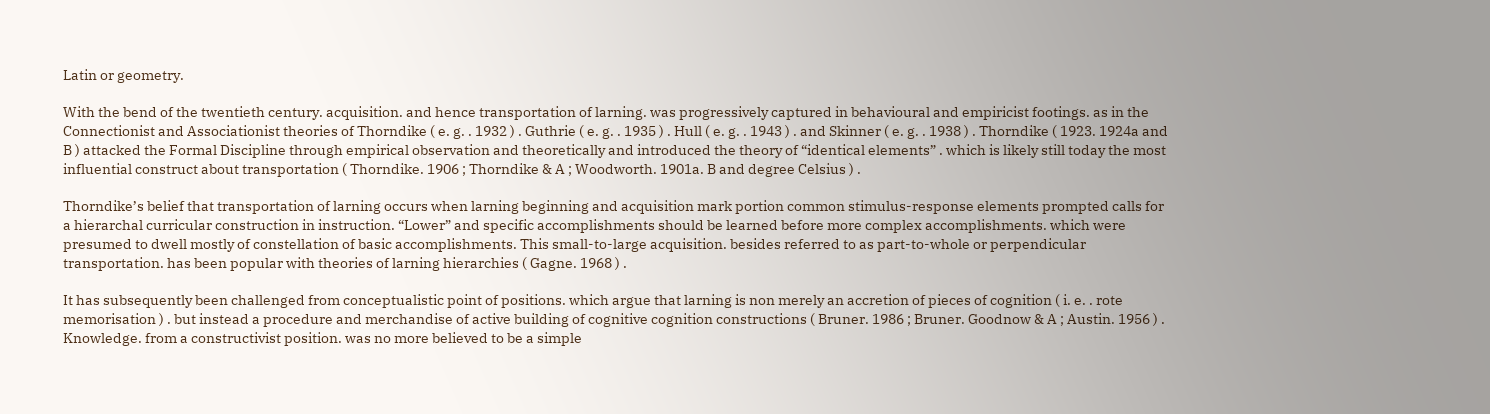Latin or geometry.

With the bend of the twentieth century. acquisition. and hence transportation of larning. was progressively captured in behavioural and empiricist footings. as in the Connectionist and Associationist theories of Thorndike ( e. g. . 1932 ) . Guthrie ( e. g. . 1935 ) . Hull ( e. g. . 1943 ) . and Skinner ( e. g. . 1938 ) . Thorndike ( 1923. 1924a and B ) attacked the Formal Discipline through empirical observation and theoretically and introduced the theory of “identical elements” . which is likely still today the most influential construct about transportation ( Thorndike. 1906 ; Thorndike & A ; Woodworth. 1901a. B and degree Celsius ) .

Thorndike’s belief that transportation of larning occurs when larning beginning and acquisition mark portion common stimulus-response elements prompted calls for a hierarchal curricular construction in instruction. “Lower” and specific accomplishments should be learned before more complex accomplishments. which were presumed to dwell mostly of constellation of basic accomplishments. This small-to-large acquisition. besides referred to as part-to-whole or perpendicular transportation. has been popular with theories of larning hierarchies ( Gagne. 1968 ) .

It has subsequently been challenged from conceptualistic point of positions. which argue that larning is non merely an accretion of pieces of cognition ( i. e. . rote memorisation ) . but instead a procedure and merchandise of active building of cognitive cognition constructions ( Bruner. 1986 ; Bruner. Goodnow & A ; Austin. 1956 ) . Knowledge. from a constructivist position. was no more believed to be a simple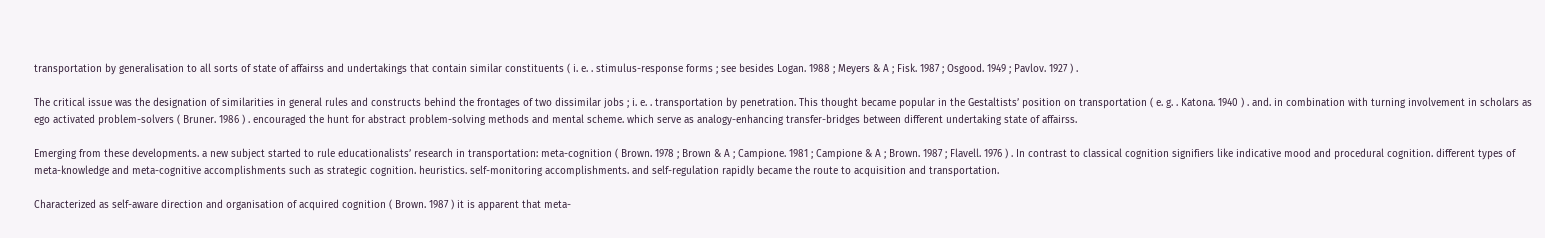transportation by generalisation to all sorts of state of affairss and undertakings that contain similar constituents ( i. e. . stimulus-response forms ; see besides Logan. 1988 ; Meyers & A ; Fisk. 1987 ; Osgood. 1949 ; Pavlov. 1927 ) .

The critical issue was the designation of similarities in general rules and constructs behind the frontages of two dissimilar jobs ; i. e. . transportation by penetration. This thought became popular in the Gestaltists’ position on transportation ( e. g. . Katona. 1940 ) . and. in combination with turning involvement in scholars as ego activated problem-solvers ( Bruner. 1986 ) . encouraged the hunt for abstract problem-solving methods and mental scheme. which serve as analogy-enhancing transfer-bridges between different undertaking state of affairss.

Emerging from these developments. a new subject started to rule educationalists’ research in transportation: meta-cognition ( Brown. 1978 ; Brown & A ; Campione. 1981 ; Campione & A ; Brown. 1987 ; Flavell. 1976 ) . In contrast to classical cognition signifiers like indicative mood and procedural cognition. different types of meta-knowledge and meta-cognitive accomplishments such as strategic cognition. heuristics. self-monitoring accomplishments. and self-regulation rapidly became the route to acquisition and transportation.

Characterized as self-aware direction and organisation of acquired cognition ( Brown. 1987 ) it is apparent that meta-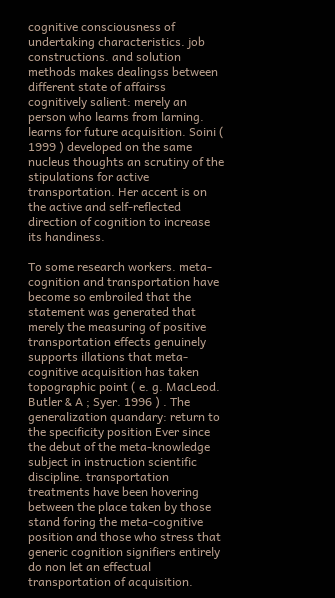cognitive consciousness of undertaking characteristics. job constructions. and solution methods makes dealingss between different state of affairss cognitively salient: merely an person who learns from larning. learns for future acquisition. Soini ( 1999 ) developed on the same nucleus thoughts an scrutiny of the stipulations for active transportation. Her accent is on the active and self-reflected direction of cognition to increase its handiness.

To some research workers. meta-cognition and transportation have become so embroiled that the statement was generated that merely the measuring of positive transportation effects genuinely supports illations that meta-cognitive acquisition has taken topographic point ( e. g. MacLeod. Butler & A ; Syer. 1996 ) . The generalization quandary: return to the specificity position Ever since the debut of the meta-knowledge subject in instruction scientific discipline. transportation treatments have been hovering between the place taken by those stand foring the meta-cognitive position and those who stress that generic cognition signifiers entirely do non let an effectual transportation of acquisition.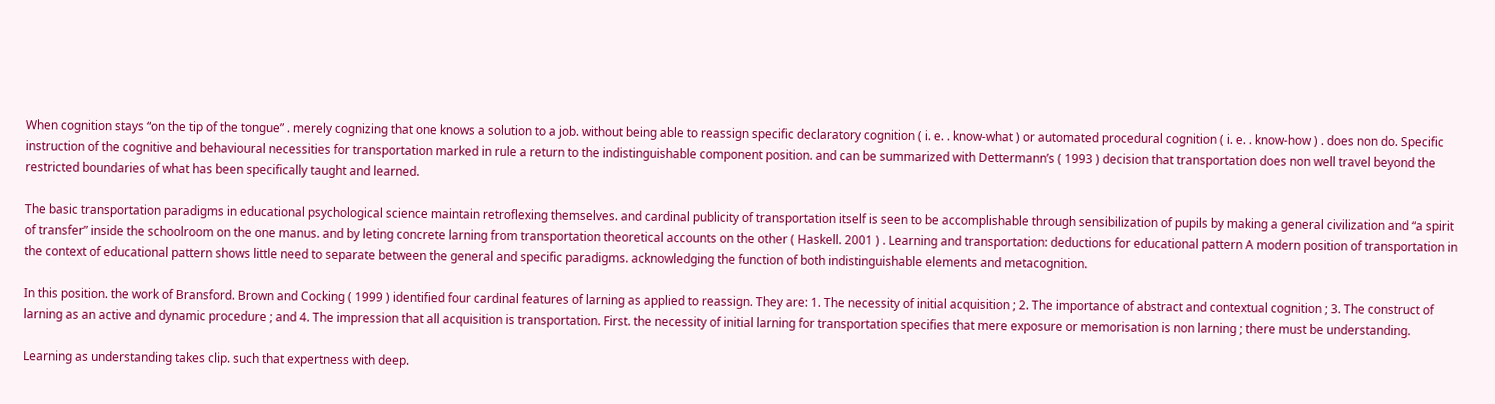When cognition stays “on the tip of the tongue” . merely cognizing that one knows a solution to a job. without being able to reassign specific declaratory cognition ( i. e. . know-what ) or automated procedural cognition ( i. e. . know-how ) . does non do. Specific instruction of the cognitive and behavioural necessities for transportation marked in rule a return to the indistinguishable component position. and can be summarized with Dettermann’s ( 1993 ) decision that transportation does non well travel beyond the restricted boundaries of what has been specifically taught and learned.

The basic transportation paradigms in educational psychological science maintain retroflexing themselves. and cardinal publicity of transportation itself is seen to be accomplishable through sensibilization of pupils by making a general civilization and “a spirit of transfer” inside the schoolroom on the one manus. and by leting concrete larning from transportation theoretical accounts on the other ( Haskell. 2001 ) . Learning and transportation: deductions for educational pattern A modern position of transportation in the context of educational pattern shows little need to separate between the general and specific paradigms. acknowledging the function of both indistinguishable elements and metacognition.

In this position. the work of Bransford. Brown and Cocking ( 1999 ) identified four cardinal features of larning as applied to reassign. They are: 1. The necessity of initial acquisition ; 2. The importance of abstract and contextual cognition ; 3. The construct of larning as an active and dynamic procedure ; and 4. The impression that all acquisition is transportation. First. the necessity of initial larning for transportation specifies that mere exposure or memorisation is non larning ; there must be understanding.

Learning as understanding takes clip. such that expertness with deep.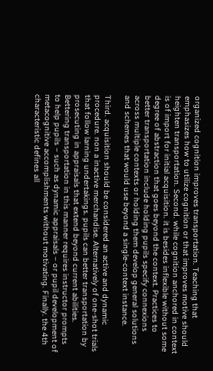organized cognition improves transportation. Teaching that emphasizes how to utilize cognition or that improves motive should heighten transportation. Second. while cognition anchored in context is of import for initial acquisition. it is besides inflexible without some degree of abstraction that goes beyond the context. Practices to better transportation include holding pupils specify connexions across multiple contexts or holding them develop general solutions and schemes that would use beyond a single-context instance.

Third. acquisition should be considered an active and dynamic procedure. non a inactive merchandise. Alternatively of one-shot trials that follow larning undertakings. pupils can better transportation by prosecuting in appraisals that extend beyond current abilities. Bettering transportation in this manner requires instructor prompts to help pupils – such as dynamic appraisals – or pupil development of metacognitive accomplishments without motivating. Finally. the 4th characteristic defines all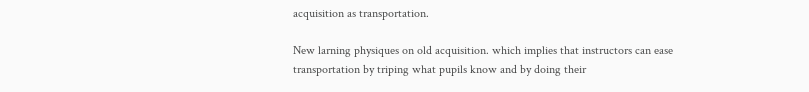acquisition as transportation.

New larning physiques on old acquisition. which implies that instructors can ease transportation by triping what pupils know and by doing their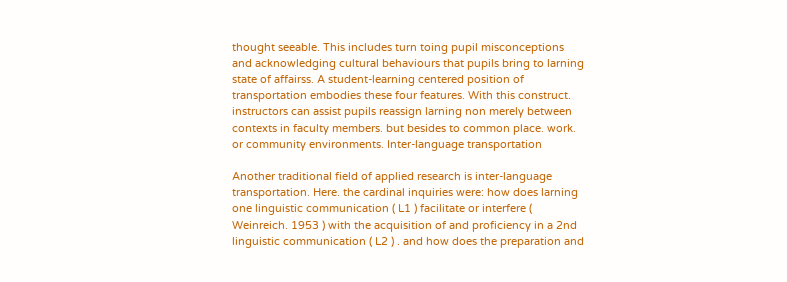thought seeable. This includes turn toing pupil misconceptions and acknowledging cultural behaviours that pupils bring to larning state of affairss. A student-learning centered position of transportation embodies these four features. With this construct. instructors can assist pupils reassign larning non merely between contexts in faculty members. but besides to common place. work. or community environments. Inter-language transportation

Another traditional field of applied research is inter-language transportation. Here. the cardinal inquiries were: how does larning one linguistic communication ( L1 ) facilitate or interfere ( Weinreich. 1953 ) with the acquisition of and proficiency in a 2nd linguistic communication ( L2 ) . and how does the preparation and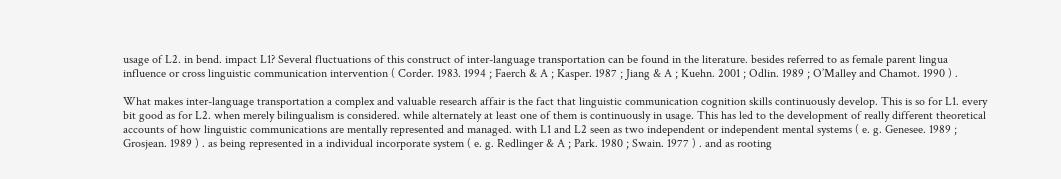usage of L2. in bend. impact L1? Several fluctuations of this construct of inter-language transportation can be found in the literature. besides referred to as female parent lingua influence or cross linguistic communication intervention ( Corder. 1983. 1994 ; Faerch & A ; Kasper. 1987 ; Jiang & A ; Kuehn. 2001 ; Odlin. 1989 ; O’Malley and Chamot. 1990 ) .

What makes inter-language transportation a complex and valuable research affair is the fact that linguistic communication cognition skills continuously develop. This is so for L1. every bit good as for L2. when merely bilingualism is considered. while alternately at least one of them is continuously in usage. This has led to the development of really different theoretical accounts of how linguistic communications are mentally represented and managed. with L1 and L2 seen as two independent or independent mental systems ( e. g. Genesee. 1989 ; Grosjean. 1989 ) . as being represented in a individual incorporate system ( e. g. Redlinger & A ; Park. 1980 ; Swain. 1977 ) . and as rooting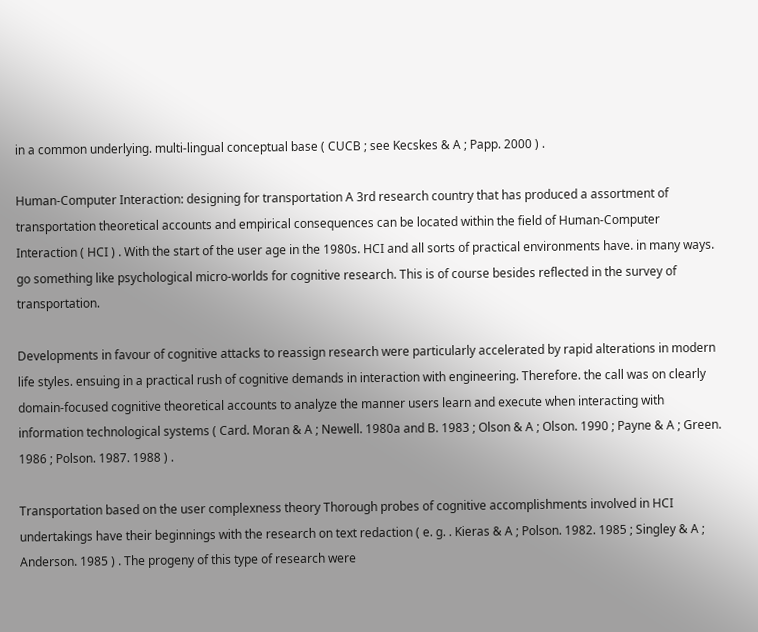in a common underlying. multi-lingual conceptual base ( CUCB ; see Kecskes & A ; Papp. 2000 ) .

Human-Computer Interaction: designing for transportation A 3rd research country that has produced a assortment of transportation theoretical accounts and empirical consequences can be located within the field of Human-Computer Interaction ( HCI ) . With the start of the user age in the 1980s. HCI and all sorts of practical environments have. in many ways. go something like psychological micro-worlds for cognitive research. This is of course besides reflected in the survey of transportation.

Developments in favour of cognitive attacks to reassign research were particularly accelerated by rapid alterations in modern life styles. ensuing in a practical rush of cognitive demands in interaction with engineering. Therefore. the call was on clearly domain-focused cognitive theoretical accounts to analyze the manner users learn and execute when interacting with information technological systems ( Card. Moran & A ; Newell. 1980a and B. 1983 ; Olson & A ; Olson. 1990 ; Payne & A ; Green. 1986 ; Polson. 1987. 1988 ) .

Transportation based on the user complexness theory Thorough probes of cognitive accomplishments involved in HCI undertakings have their beginnings with the research on text redaction ( e. g. . Kieras & A ; Polson. 1982. 1985 ; Singley & A ; Anderson. 1985 ) . The progeny of this type of research were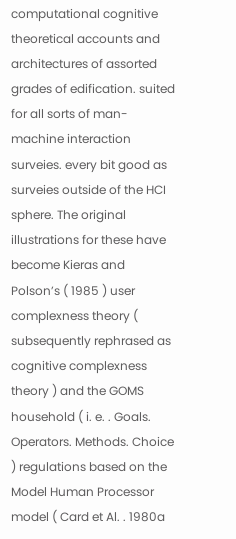computational cognitive theoretical accounts and architectures of assorted grades of edification. suited for all sorts of man-machine interaction surveies. every bit good as surveies outside of the HCI sphere. The original illustrations for these have become Kieras and Polson’s ( 1985 ) user complexness theory ( subsequently rephrased as cognitive complexness theory ) and the GOMS household ( i. e. . Goals. Operators. Methods. Choice ) regulations based on the Model Human Processor model ( Card et Al. . 1980a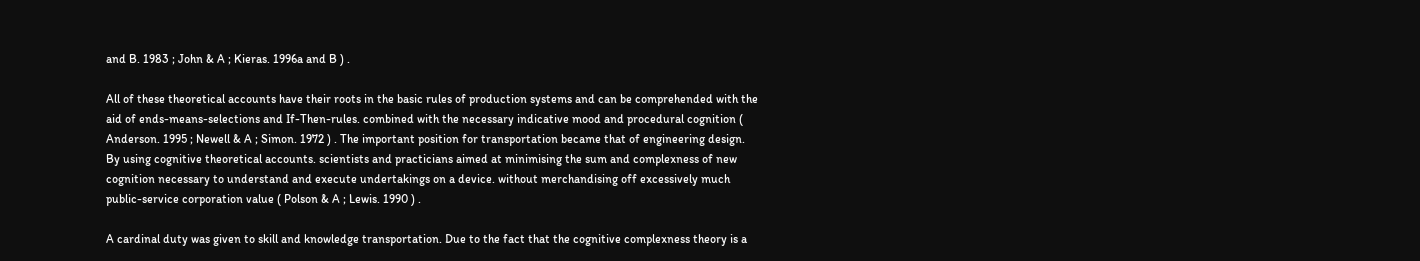and B. 1983 ; John & A ; Kieras. 1996a and B ) .

All of these theoretical accounts have their roots in the basic rules of production systems and can be comprehended with the aid of ends-means-selections and If-Then-rules. combined with the necessary indicative mood and procedural cognition ( Anderson. 1995 ; Newell & A ; Simon. 1972 ) . The important position for transportation became that of engineering design. By using cognitive theoretical accounts. scientists and practicians aimed at minimising the sum and complexness of new cognition necessary to understand and execute undertakings on a device. without merchandising off excessively much public-service corporation value ( Polson & A ; Lewis. 1990 ) .

A cardinal duty was given to skill and knowledge transportation. Due to the fact that the cognitive complexness theory is a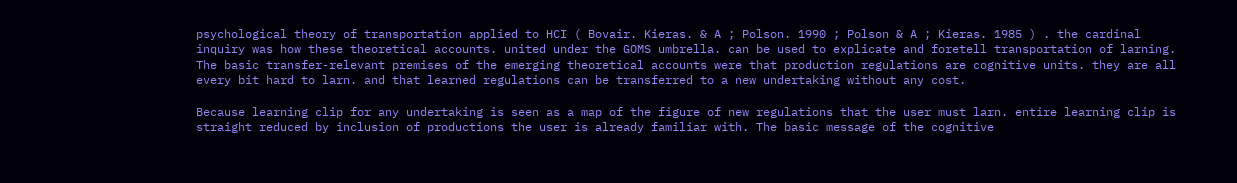psychological theory of transportation applied to HCI ( Bovair. Kieras. & A ; Polson. 1990 ; Polson & A ; Kieras. 1985 ) . the cardinal inquiry was how these theoretical accounts. united under the GOMS umbrella. can be used to explicate and foretell transportation of larning. The basic transfer-relevant premises of the emerging theoretical accounts were that production regulations are cognitive units. they are all every bit hard to larn. and that learned regulations can be transferred to a new undertaking without any cost.

Because learning clip for any undertaking is seen as a map of the figure of new regulations that the user must larn. entire learning clip is straight reduced by inclusion of productions the user is already familiar with. The basic message of the cognitive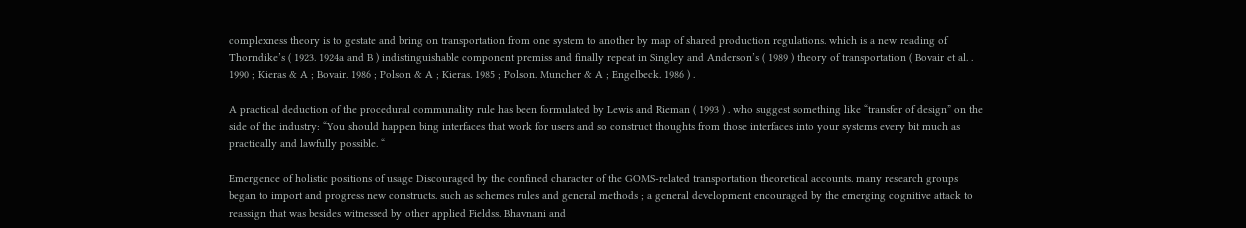complexness theory is to gestate and bring on transportation from one system to another by map of shared production regulations. which is a new reading of Thorndike’s ( 1923. 1924a and B ) indistinguishable component premiss and finally repeat in Singley and Anderson’s ( 1989 ) theory of transportation ( Bovair et al. . 1990 ; Kieras & A ; Bovair. 1986 ; Polson & A ; Kieras. 1985 ; Polson. Muncher & A ; Engelbeck. 1986 ) .

A practical deduction of the procedural communality rule has been formulated by Lewis and Rieman ( 1993 ) . who suggest something like “transfer of design” on the side of the industry: “You should happen bing interfaces that work for users and so construct thoughts from those interfaces into your systems every bit much as practically and lawfully possible. “

Emergence of holistic positions of usage Discouraged by the confined character of the GOMS-related transportation theoretical accounts. many research groups began to import and progress new constructs. such as schemes rules and general methods ; a general development encouraged by the emerging cognitive attack to reassign that was besides witnessed by other applied Fieldss. Bhavnani and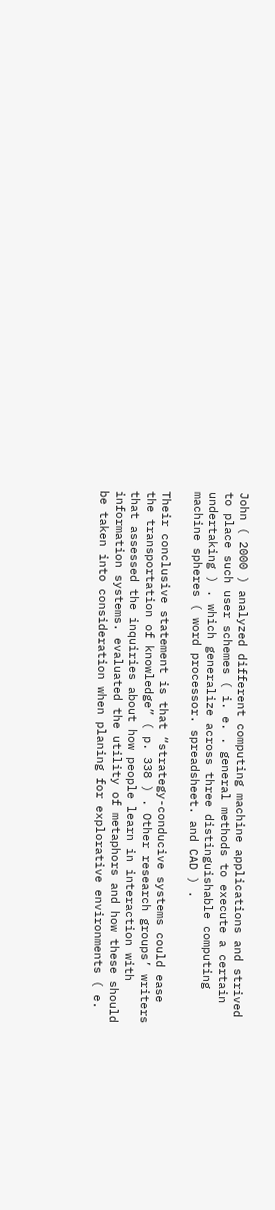John ( 2000 ) analyzed different computing machine applications and strived to place such user schemes ( i. e. . general methods to execute a certain undertaking ) . which generalize across three distinguishable computing machine spheres ( word processor. spreadsheet. and CAD ) .

Their conclusive statement is that “strategy-conducive systems could ease the transportation of knowledge” ( p. 338 ) . Other research groups’ writers that assessed the inquiries about how people learn in interaction with information systems. evaluated the utility of metaphors and how these should be taken into consideration when planing for explorative environments ( e.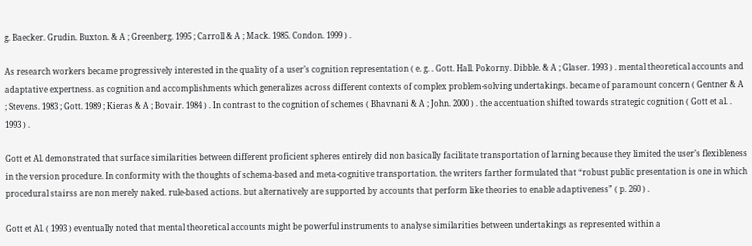g. Baecker. Grudin. Buxton. & A ; Greenberg. 1995 ; Carroll & A ; Mack. 1985. Condon. 1999 ) .

As research workers became progressively interested in the quality of a user’s cognition representation ( e. g. . Gott. Hall. Pokorny. Dibble. & A ; Glaser. 1993 ) . mental theoretical accounts and adaptative expertness. as cognition and accomplishments which generalizes across different contexts of complex problem-solving undertakings. became of paramount concern ( Gentner & A ; Stevens. 1983 ; Gott. 1989 ; Kieras & A ; Bovair. 1984 ) . In contrast to the cognition of schemes ( Bhavnani & A ; John. 2000 ) . the accentuation shifted towards strategic cognition ( Gott et al. . 1993 ) .

Gott et Al. demonstrated that surface similarities between different proficient spheres entirely did non basically facilitate transportation of larning because they limited the user’s flexibleness in the version procedure. In conformity with the thoughts of schema-based and meta-cognitive transportation. the writers farther formulated that “robust public presentation is one in which procedural stairss are non merely naked. rule-based actions. but alternatively are supported by accounts that perform like theories to enable adaptiveness” ( p. 260 ) .

Gott et Al. ( 1993 ) eventually noted that mental theoretical accounts might be powerful instruments to analyse similarities between undertakings as represented within a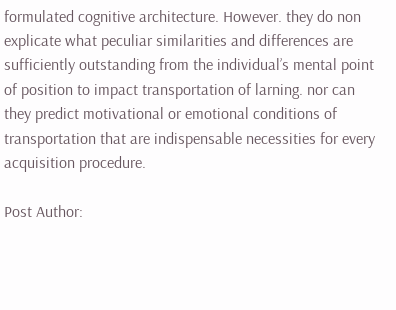formulated cognitive architecture. However. they do non explicate what peculiar similarities and differences are sufficiently outstanding from the individual’s mental point of position to impact transportation of larning. nor can they predict motivational or emotional conditions of transportation that are indispensable necessities for every acquisition procedure.

Post Author: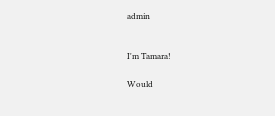admin


I'm Tamara!

Would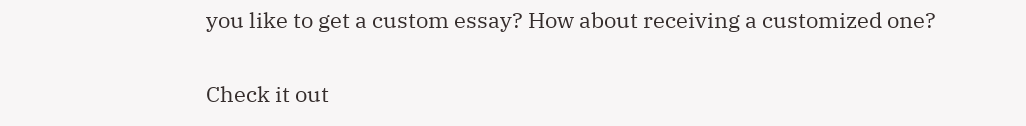you like to get a custom essay? How about receiving a customized one?

Check it out